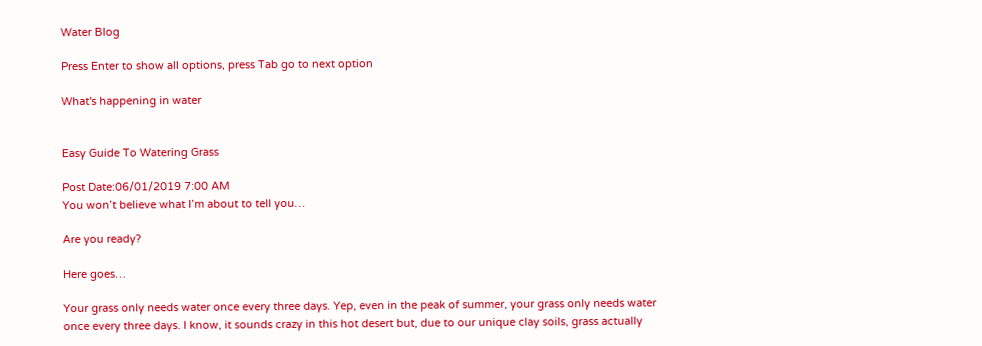Water Blog

Press Enter to show all options, press Tab go to next option

What's happening in water


Easy Guide To Watering Grass

Post Date:06/01/2019 7:00 AM
You won’t believe what I’m about to tell you…

Are you ready?

Here goes…

Your grass only needs water once every three days. Yep, even in the peak of summer, your grass only needs water once every three days. I know, it sounds crazy in this hot desert but, due to our unique clay soils, grass actually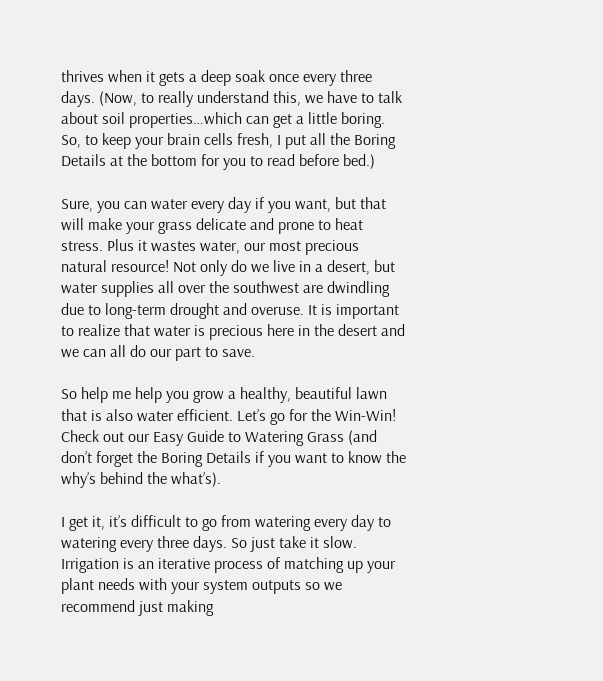thrives when it gets a deep soak once every three days. (Now, to really understand this, we have to talk about soil properties…which can get a little boring. So, to keep your brain cells fresh, I put all the Boring Details at the bottom for you to read before bed.)

Sure, you can water every day if you want, but that will make your grass delicate and prone to heat stress. Plus it wastes water, our most precious natural resource! Not only do we live in a desert, but water supplies all over the southwest are dwindling due to long-term drought and overuse. It is important to realize that water is precious here in the desert and we can all do our part to save.

So help me help you grow a healthy, beautiful lawn that is also water efficient. Let’s go for the Win-Win! Check out our Easy Guide to Watering Grass (and don’t forget the Boring Details if you want to know the why’s behind the what’s).

I get it, it’s difficult to go from watering every day to watering every three days. So just take it slow. Irrigation is an iterative process of matching up your plant needs with your system outputs so we recommend just making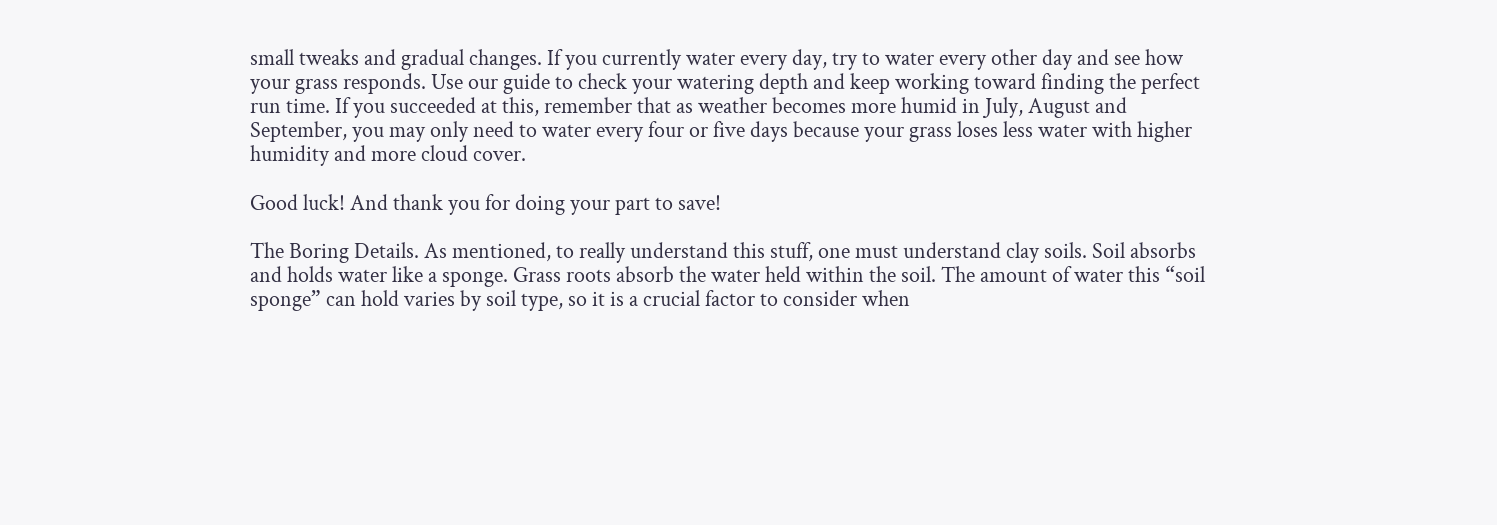small tweaks and gradual changes. If you currently water every day, try to water every other day and see how your grass responds. Use our guide to check your watering depth and keep working toward finding the perfect run time. If you succeeded at this, remember that as weather becomes more humid in July, August and September, you may only need to water every four or five days because your grass loses less water with higher humidity and more cloud cover.

Good luck! And thank you for doing your part to save!

The Boring Details. As mentioned, to really understand this stuff, one must understand clay soils. Soil absorbs and holds water like a sponge. Grass roots absorb the water held within the soil. The amount of water this “soil sponge” can hold varies by soil type, so it is a crucial factor to consider when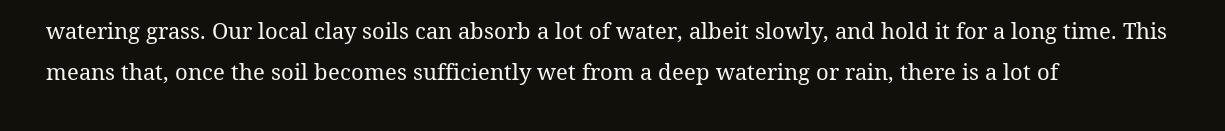watering grass. Our local clay soils can absorb a lot of water, albeit slowly, and hold it for a long time. This means that, once the soil becomes sufficiently wet from a deep watering or rain, there is a lot of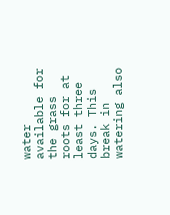water available for the grass roots for at least three days. This break in watering also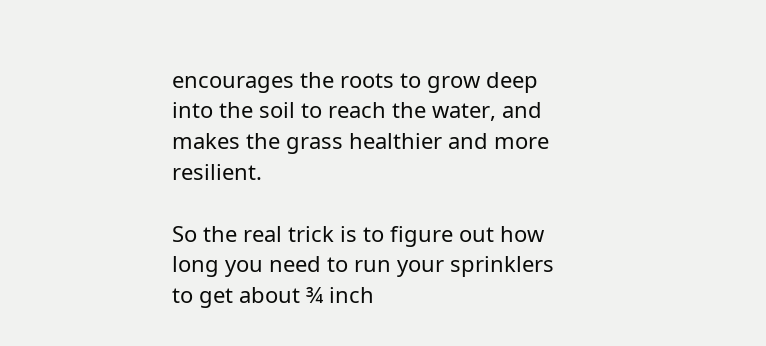encourages the roots to grow deep into the soil to reach the water, and makes the grass healthier and more resilient.

So the real trick is to figure out how long you need to run your sprinklers to get about ¾ inch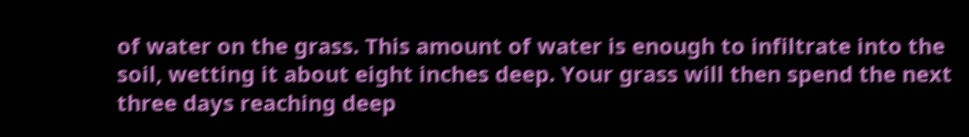of water on the grass. This amount of water is enough to infiltrate into the soil, wetting it about eight inches deep. Your grass will then spend the next three days reaching deep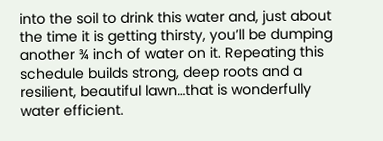into the soil to drink this water and, just about the time it is getting thirsty, you’ll be dumping another ¾ inch of water on it. Repeating this schedule builds strong, deep roots and a resilient, beautiful lawn…that is wonderfully water efficient.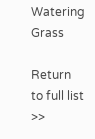Watering Grass

Return to full list >>